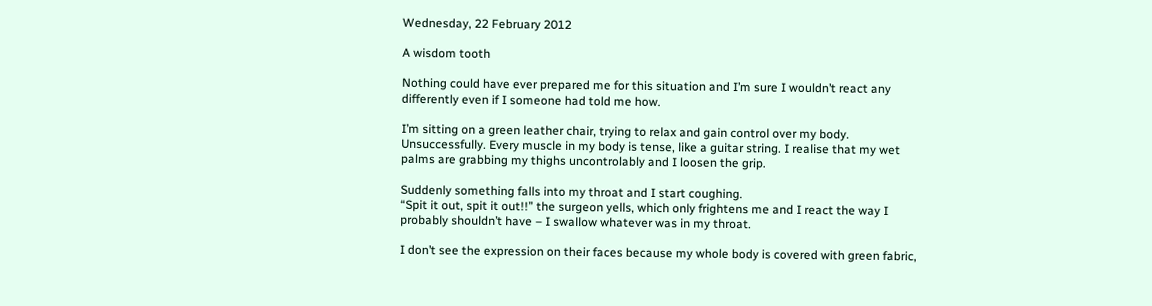Wednesday, 22 February 2012

A wisdom tooth

Nothing could have ever prepared me for this situation and I’m sure I wouldn’t react any differently even if I someone had told me how.

I’m sitting on a green leather chair, trying to relax and gain control over my body. Unsuccessfully. Every muscle in my body is tense, like a guitar string. I realise that my wet palms are grabbing my thighs uncontrolably and I loosen the grip.

Suddenly something falls into my throat and I start coughing.
“Spit it out, spit it out!!” the surgeon yells, which only frightens me and I react the way I probably shouldn’t have – I swallow whatever was in my throat.

I don’t see the expression on their faces because my whole body is covered with green fabric,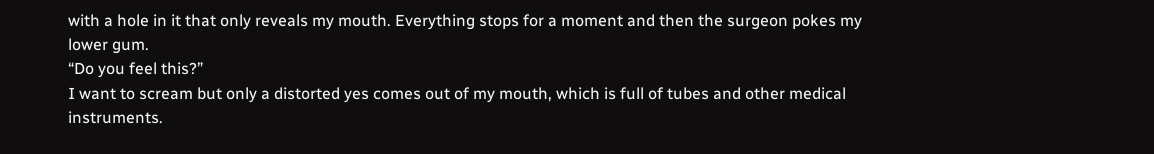with a hole in it that only reveals my mouth. Everything stops for a moment and then the surgeon pokes my lower gum.
“Do you feel this?”
I want to scream but only a distorted yes comes out of my mouth, which is full of tubes and other medical instruments.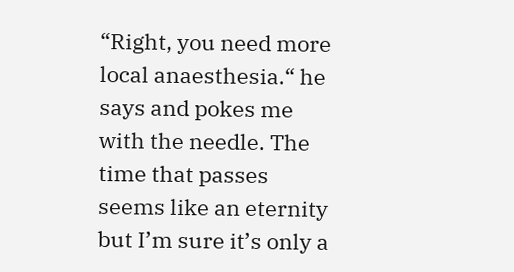“Right, you need more local anaesthesia.“ he says and pokes me with the needle. The time that passes seems like an eternity but I’m sure it’s only a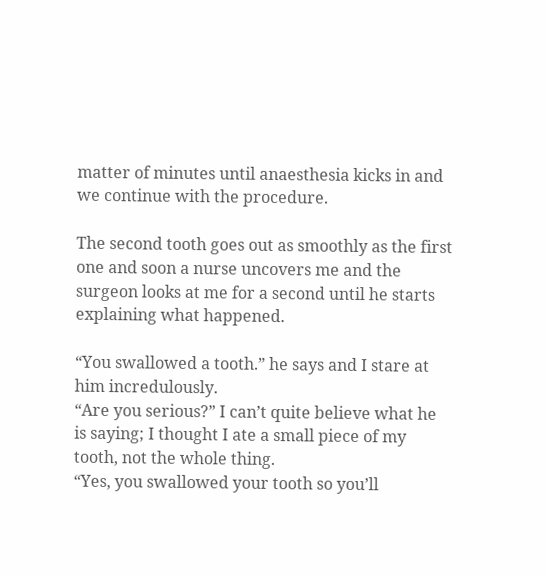matter of minutes until anaesthesia kicks in and we continue with the procedure.

The second tooth goes out as smoothly as the first one and soon a nurse uncovers me and the surgeon looks at me for a second until he starts explaining what happened.

“You swallowed a tooth.” he says and I stare at him incredulously.
“Are you serious?” I can’t quite believe what he is saying; I thought I ate a small piece of my tooth, not the whole thing.
“Yes, you swallowed your tooth so you’ll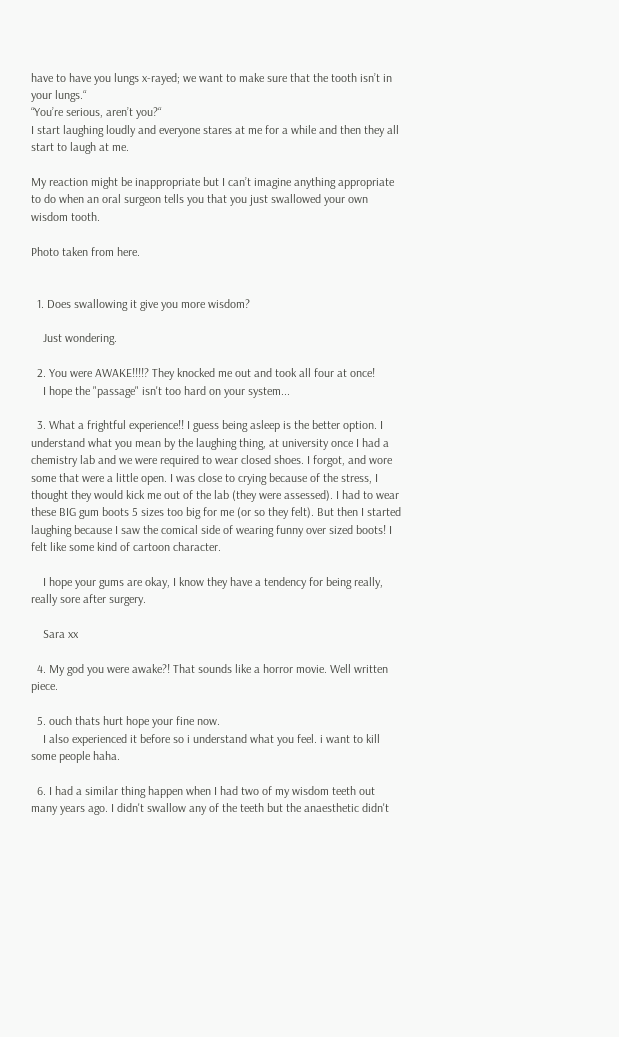have to have you lungs x-rayed; we want to make sure that the tooth isn’t in your lungs.“
“You’re serious, aren’t you?“
I start laughing loudly and everyone stares at me for a while and then they all start to laugh at me.

My reaction might be inappropriate but I can’t imagine anything appropriate to do when an oral surgeon tells you that you just swallowed your own wisdom tooth.

Photo taken from here.


  1. Does swallowing it give you more wisdom?

    Just wondering.

  2. You were AWAKE!!!!? They knocked me out and took all four at once!
    I hope the "passage" isn't too hard on your system...

  3. What a frightful experience!! I guess being asleep is the better option. I understand what you mean by the laughing thing, at university once I had a chemistry lab and we were required to wear closed shoes. I forgot, and wore some that were a little open. I was close to crying because of the stress, I thought they would kick me out of the lab (they were assessed). I had to wear these BIG gum boots 5 sizes too big for me (or so they felt). But then I started laughing because I saw the comical side of wearing funny over sized boots! I felt like some kind of cartoon character.

    I hope your gums are okay, I know they have a tendency for being really, really sore after surgery.

    Sara xx

  4. My god you were awake?! That sounds like a horror movie. Well written piece.

  5. ouch thats hurt hope your fine now.
    I also experienced it before so i understand what you feel. i want to kill some people haha.

  6. I had a similar thing happen when I had two of my wisdom teeth out many years ago. I didn't swallow any of the teeth but the anaesthetic didn't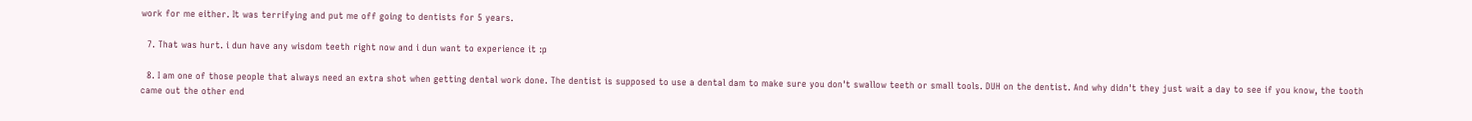work for me either. It was terrifying and put me off going to dentists for 5 years.

  7. That was hurt. i dun have any wisdom teeth right now and i dun want to experience it :p

  8. I am one of those people that always need an extra shot when getting dental work done. The dentist is supposed to use a dental dam to make sure you don't swallow teeth or small tools. DUH on the dentist. And why didn't they just wait a day to see if you know, the tooth came out the other end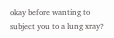okay before wanting to subject you to a lung xray?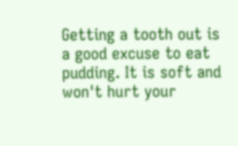Getting a tooth out is a good excuse to eat pudding. It is soft and won't hurt your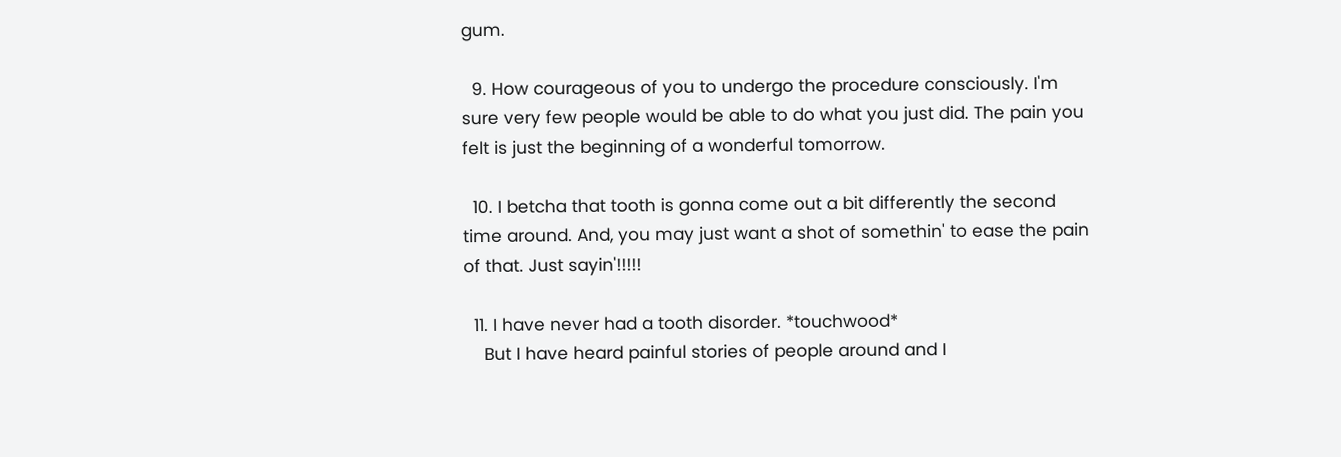gum.

  9. How courageous of you to undergo the procedure consciously. I'm sure very few people would be able to do what you just did. The pain you felt is just the beginning of a wonderful tomorrow.

  10. I betcha that tooth is gonna come out a bit differently the second time around. And, you may just want a shot of somethin' to ease the pain of that. Just sayin'!!!!!

  11. I have never had a tooth disorder. *touchwood*
    But I have heard painful stories of people around and I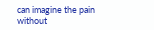can imagine the pain without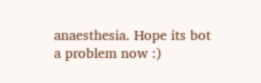anaesthesia. Hope its bot a problem now :)